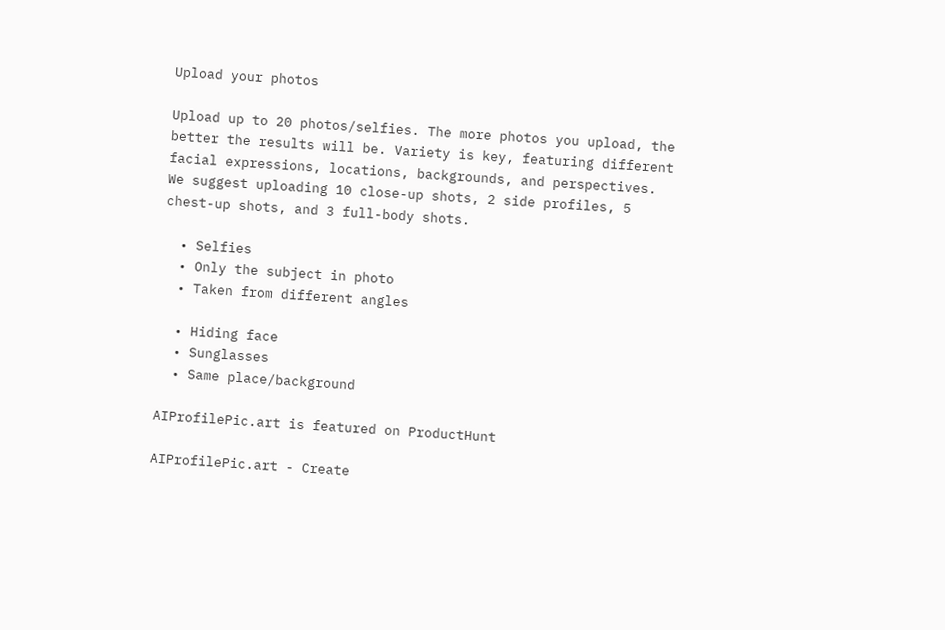Upload your photos

Upload up to 20 photos/selfies. The more photos you upload, the better the results will be. Variety is key, featuring different facial expressions, locations, backgrounds, and perspectives. We suggest uploading 10 close-up shots, 2 side profiles, 5 chest-up shots, and 3 full-body shots.

  • Selfies
  • Only the subject in photo
  • Taken from different angles

  • Hiding face
  • Sunglasses
  • Same place/background

AIProfilePic.art is featured on ProductHunt

AIProfilePic.art - Create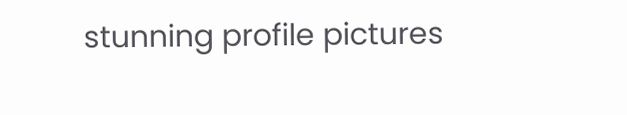stunning profile pictures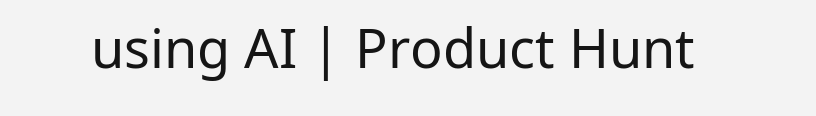using AI | Product Hunt